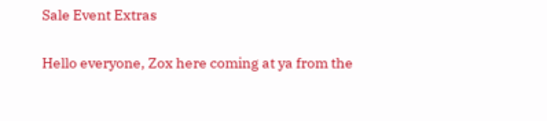Sale Event Extras

Hello everyone, Zox here coming at ya from the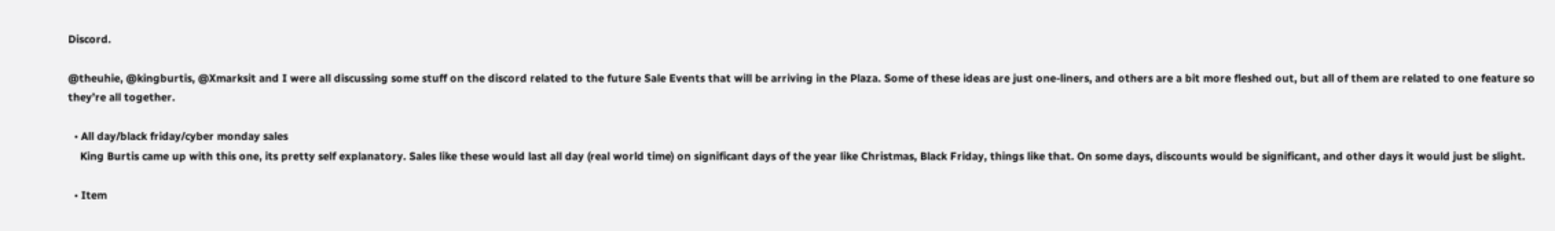Discord.

@theuhie, @kingburtis, @Xmarksit and I were all discussing some stuff on the discord related to the future Sale Events that will be arriving in the Plaza. Some of these ideas are just one-liners, and others are a bit more fleshed out, but all of them are related to one feature so they’re all together.

  • All day/black friday/cyber monday sales
    King Burtis came up with this one, its pretty self explanatory. Sales like these would last all day (real world time) on significant days of the year like Christmas, Black Friday, things like that. On some days, discounts would be significant, and other days it would just be slight.

  • Item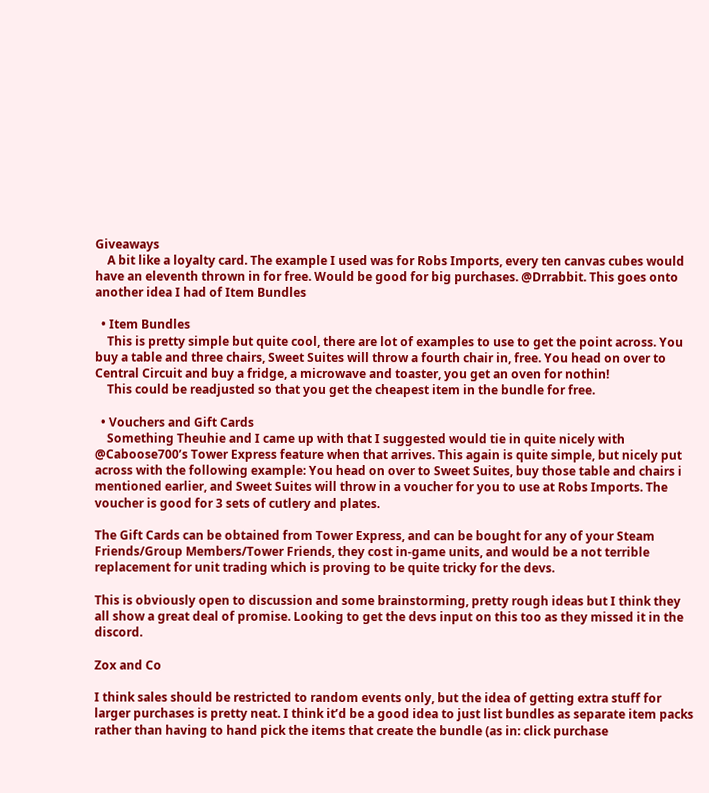Giveaways
    A bit like a loyalty card. The example I used was for Robs Imports, every ten canvas cubes would have an eleventh thrown in for free. Would be good for big purchases. @Drrabbit. This goes onto another idea I had of Item Bundles

  • Item Bundles
    This is pretty simple but quite cool, there are lot of examples to use to get the point across. You buy a table and three chairs, Sweet Suites will throw a fourth chair in, free. You head on over to Central Circuit and buy a fridge, a microwave and toaster, you get an oven for nothin!
    This could be readjusted so that you get the cheapest item in the bundle for free.

  • Vouchers and Gift Cards
    Something Theuhie and I came up with that I suggested would tie in quite nicely with @Caboose700’s Tower Express feature when that arrives. This again is quite simple, but nicely put across with the following example: You head on over to Sweet Suites, buy those table and chairs i mentioned earlier, and Sweet Suites will throw in a voucher for you to use at Robs Imports. The voucher is good for 3 sets of cutlery and plates.

The Gift Cards can be obtained from Tower Express, and can be bought for any of your Steam Friends/Group Members/Tower Friends, they cost in-game units, and would be a not terrible replacement for unit trading which is proving to be quite tricky for the devs.

This is obviously open to discussion and some brainstorming, pretty rough ideas but I think they all show a great deal of promise. Looking to get the devs input on this too as they missed it in the discord.

Zox and Co

I think sales should be restricted to random events only, but the idea of getting extra stuff for larger purchases is pretty neat. I think it’d be a good idea to just list bundles as separate item packs rather than having to hand pick the items that create the bundle (as in: click purchase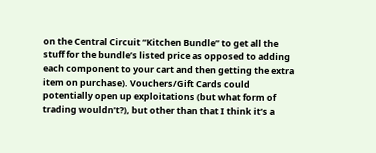on the Central Circuit “Kitchen Bundle” to get all the stuff for the bundle’s listed price as opposed to adding each component to your cart and then getting the extra item on purchase). Vouchers/Gift Cards could potentially open up exploitations (but what form of trading wouldn’t?), but other than that I think it’s a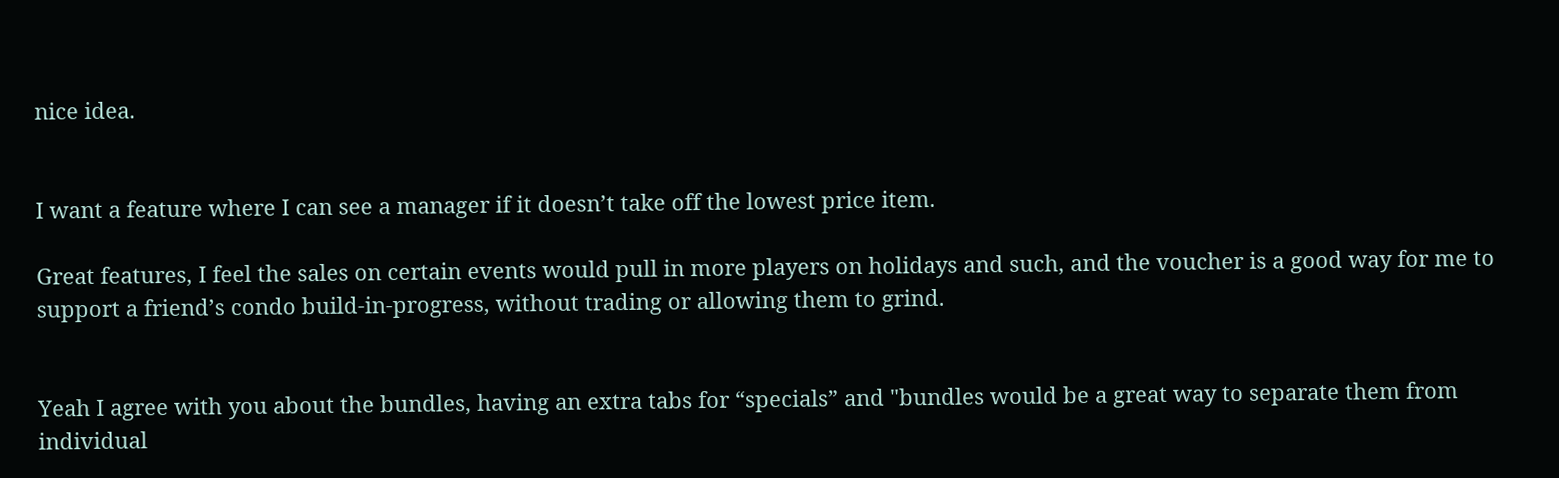nice idea.


I want a feature where I can see a manager if it doesn’t take off the lowest price item.

Great features, I feel the sales on certain events would pull in more players on holidays and such, and the voucher is a good way for me to support a friend’s condo build-in-progress, without trading or allowing them to grind.


Yeah I agree with you about the bundles, having an extra tabs for “specials” and "bundles would be a great way to separate them from individual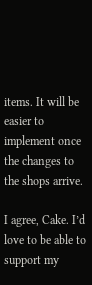items. It will be easier to implement once the changes to the shops arrive.

I agree, Cake. I’d love to be able to support my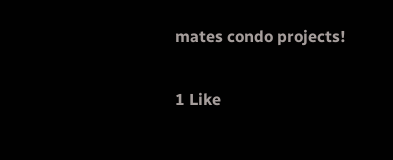mates condo projects!

1 Like